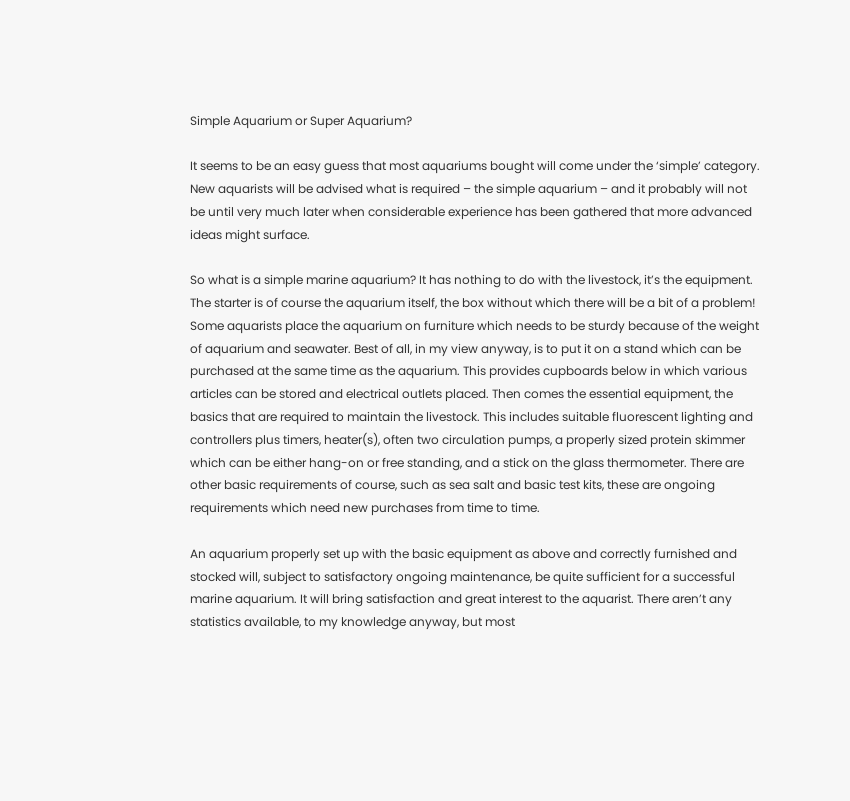Simple Aquarium or Super Aquarium?

It seems to be an easy guess that most aquariums bought will come under the ‘simple’ category. New aquarists will be advised what is required – the simple aquarium – and it probably will not be until very much later when considerable experience has been gathered that more advanced ideas might surface.

So what is a simple marine aquarium? It has nothing to do with the livestock, it’s the equipment. The starter is of course the aquarium itself, the box without which there will be a bit of a problem! Some aquarists place the aquarium on furniture which needs to be sturdy because of the weight of aquarium and seawater. Best of all, in my view anyway, is to put it on a stand which can be purchased at the same time as the aquarium. This provides cupboards below in which various articles can be stored and electrical outlets placed. Then comes the essential equipment, the basics that are required to maintain the livestock. This includes suitable fluorescent lighting and controllers plus timers, heater(s), often two circulation pumps, a properly sized protein skimmer which can be either hang-on or free standing, and a stick on the glass thermometer. There are other basic requirements of course, such as sea salt and basic test kits, these are ongoing requirements which need new purchases from time to time.

An aquarium properly set up with the basic equipment as above and correctly furnished and stocked will, subject to satisfactory ongoing maintenance, be quite sufficient for a successful marine aquarium. It will bring satisfaction and great interest to the aquarist. There aren’t any statistics available, to my knowledge anyway, but most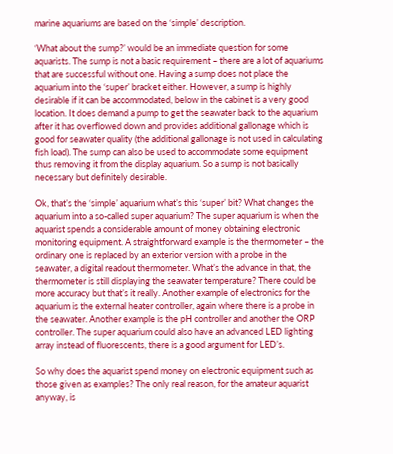marine aquariums are based on the ‘simple’ description.

‘What about the sump?’ would be an immediate question for some aquarists. The sump is not a basic requirement – there are a lot of aquariums that are successful without one. Having a sump does not place the aquarium into the ‘super’ bracket either. However, a sump is highly desirable if it can be accommodated, below in the cabinet is a very good location. It does demand a pump to get the seawater back to the aquarium after it has overflowed down and provides additional gallonage which is good for seawater quality (the additional gallonage is not used in calculating fish load). The sump can also be used to accommodate some equipment thus removing it from the display aquarium. So a sump is not basically necessary but definitely desirable.

Ok, that’s the ‘simple’ aquarium what’s this ‘super’ bit? What changes the aquarium into a so-called super aquarium? The super aquarium is when the aquarist spends a considerable amount of money obtaining electronic monitoring equipment. A straightforward example is the thermometer – the ordinary one is replaced by an exterior version with a probe in the seawater, a digital readout thermometer. What’s the advance in that, the thermometer is still displaying the seawater temperature? There could be more accuracy but that’s it really. Another example of electronics for the aquarium is the external heater controller, again where there is a probe in the seawater. Another example is the pH controller and another the ORP controller. The super aquarium could also have an advanced LED lighting array instead of fluorescents, there is a good argument for LED’s.

So why does the aquarist spend money on electronic equipment such as those given as examples? The only real reason, for the amateur aquarist anyway, is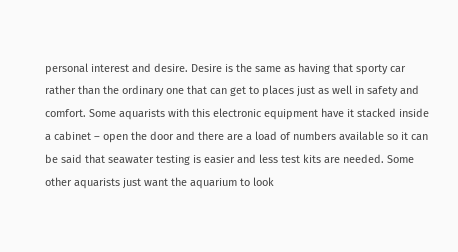personal interest and desire. Desire is the same as having that sporty car rather than the ordinary one that can get to places just as well in safety and comfort. Some aquarists with this electronic equipment have it stacked inside a cabinet – open the door and there are a load of numbers available so it can be said that seawater testing is easier and less test kits are needed. Some other aquarists just want the aquarium to look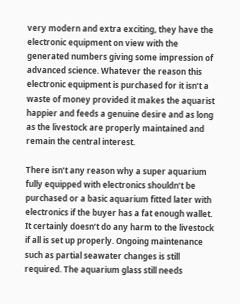very modern and extra exciting, they have the electronic equipment on view with the generated numbers giving some impression of advanced science. Whatever the reason this electronic equipment is purchased for it isn’t a waste of money provided it makes the aquarist happier and feeds a genuine desire and as long as the livestock are properly maintained and remain the central interest.

There isn’t any reason why a super aquarium fully equipped with electronics shouldn’t be purchased or a basic aquarium fitted later with electronics if the buyer has a fat enough wallet. It certainly doesn’t do any harm to the livestock if all is set up properly. Ongoing maintenance such as partial seawater changes is still required. The aquarium glass still needs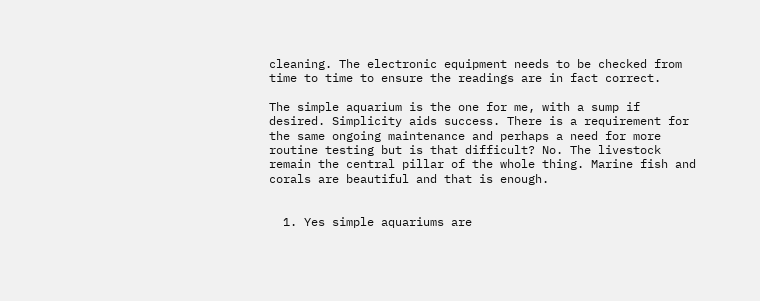cleaning. The electronic equipment needs to be checked from time to time to ensure the readings are in fact correct.

The simple aquarium is the one for me, with a sump if desired. Simplicity aids success. There is a requirement for the same ongoing maintenance and perhaps a need for more routine testing but is that difficult? No. The livestock remain the central pillar of the whole thing. Marine fish and corals are beautiful and that is enough.


  1. Yes simple aquariums are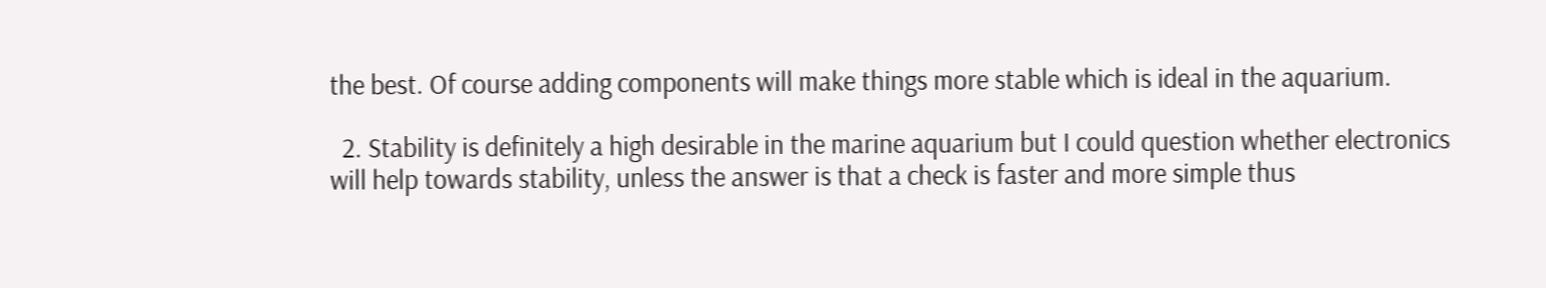the best. Of course adding components will make things more stable which is ideal in the aquarium.

  2. Stability is definitely a high desirable in the marine aquarium but I could question whether electronics will help towards stability, unless the answer is that a check is faster and more simple thus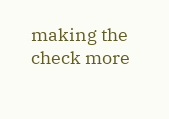making the check more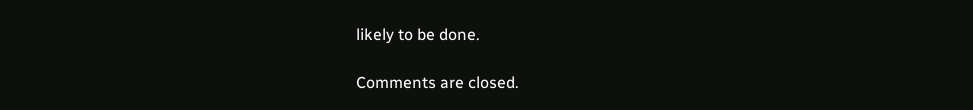likely to be done.

Comments are closed.